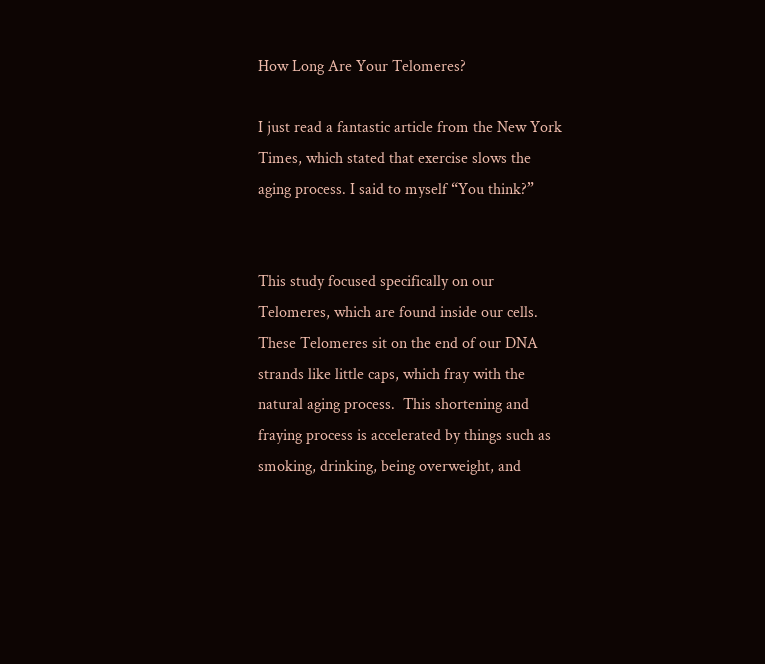How Long Are Your Telomeres?

I just read a fantastic article from the New York Times, which stated that exercise slows the aging process. I said to myself “You think?”


This study focused specifically on our Telomeres, which are found inside our cells. These Telomeres sit on the end of our DNA strands like little caps, which fray with the natural aging process.  This shortening and fraying process is accelerated by things such as smoking, drinking, being overweight, and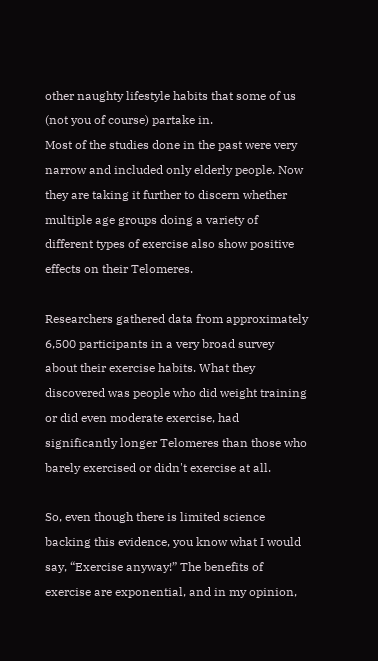other naughty lifestyle habits that some of us (not you of course) partake in.
Most of the studies done in the past were very narrow and included only elderly people. Now they are taking it further to discern whether multiple age groups doing a variety of different types of exercise also show positive effects on their Telomeres.

Researchers gathered data from approximately 6,500 participants in a very broad survey about their exercise habits. What they discovered was people who did weight training or did even moderate exercise, had significantly longer Telomeres than those who barely exercised or didn't exercise at all.

So, even though there is limited science backing this evidence, you know what I would say, “Exercise anyway!” The benefits of exercise are exponential, and in my opinion,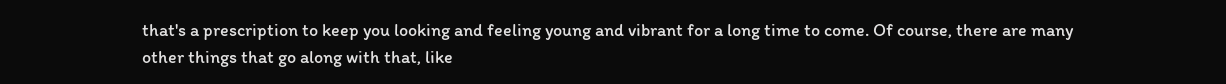that's a prescription to keep you looking and feeling young and vibrant for a long time to come. Of course, there are many other things that go along with that, like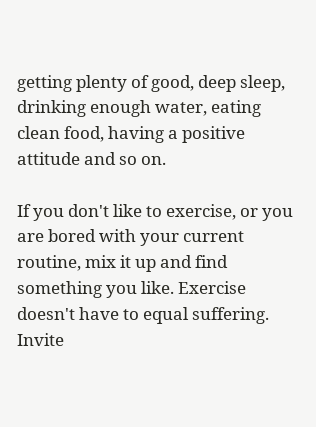getting plenty of good, deep sleep, drinking enough water, eating clean food, having a positive attitude and so on.

If you don't like to exercise, or you are bored with your current routine, mix it up and find something you like. Exercise doesn't have to equal suffering. Invite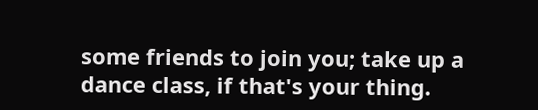some friends to join you; take up a dance class, if that's your thing.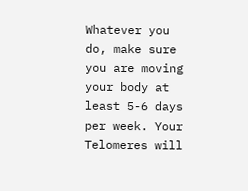Whatever you do, make sure you are moving your body at least 5-6 days per week. Your Telomeres will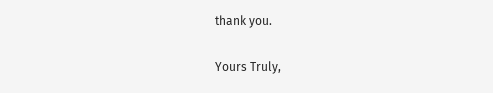thank you.

Yours Truly,